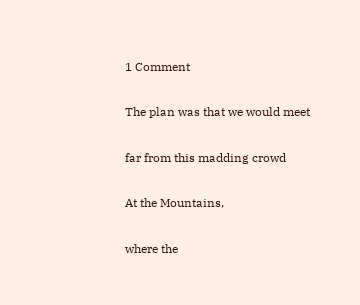1 Comment

The plan was that we would meet

far from this madding crowd

At the Mountains,

where the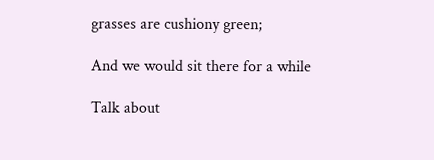grasses are cushiony green;

And we would sit there for a while

Talk about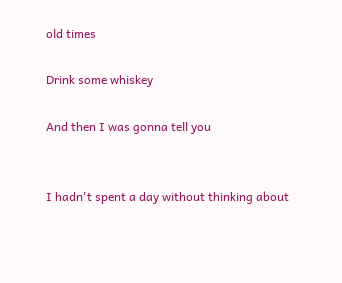old times

Drink some whiskey

And then I was gonna tell you


I hadn't spent a day without thinking about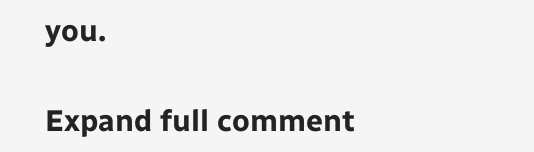you.

Expand full comment